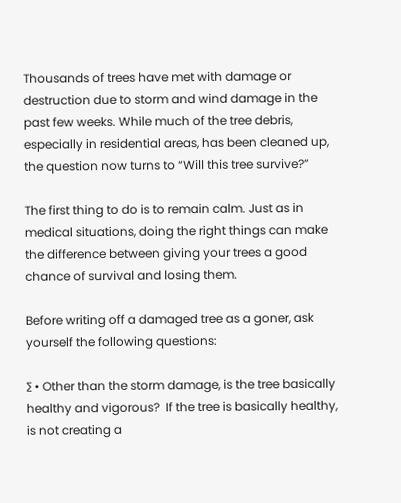Thousands of trees have met with damage or destruction due to storm and wind damage in the past few weeks. While much of the tree debris, especially in residential areas, has been cleaned up, the question now turns to “Will this tree survive?”

The first thing to do is to remain calm. Just as in medical situations, doing the right things can make the difference between giving your trees a good chance of survival and losing them.

Before writing off a damaged tree as a goner, ask yourself the following questions:

∑ • Other than the storm damage, is the tree basically healthy and vigorous?  If the tree is basically healthy, is not creating a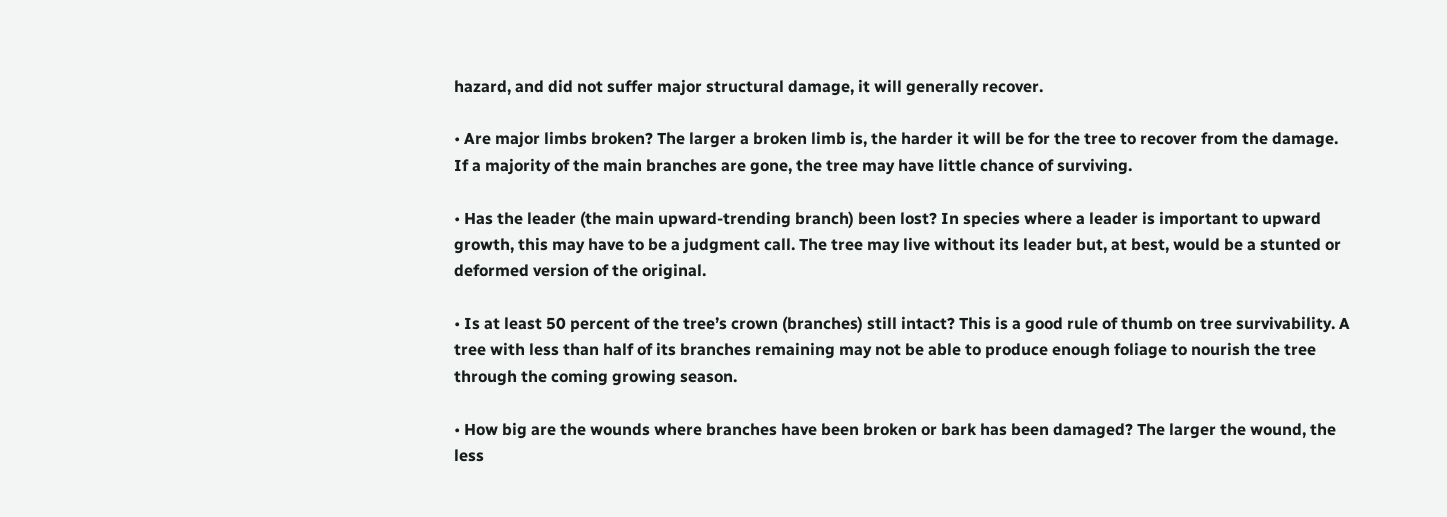hazard, and did not suffer major structural damage, it will generally recover.

• Are major limbs broken? The larger a broken limb is, the harder it will be for the tree to recover from the damage. If a majority of the main branches are gone, the tree may have little chance of surviving.

• Has the leader (the main upward-trending branch) been lost? In species where a leader is important to upward growth, this may have to be a judgment call. The tree may live without its leader but, at best, would be a stunted or deformed version of the original.

• Is at least 50 percent of the tree’s crown (branches) still intact? This is a good rule of thumb on tree survivability. A tree with less than half of its branches remaining may not be able to produce enough foliage to nourish the tree through the coming growing season.

• How big are the wounds where branches have been broken or bark has been damaged? The larger the wound, the less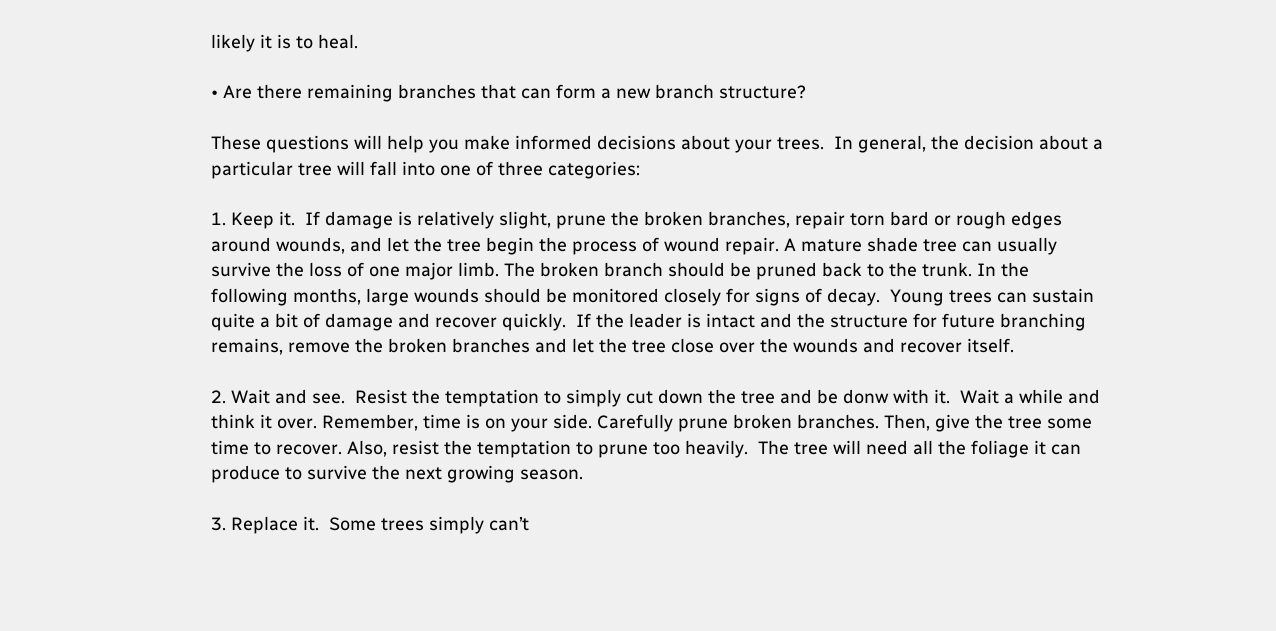likely it is to heal.

• Are there remaining branches that can form a new branch structure?

These questions will help you make informed decisions about your trees.  In general, the decision about a particular tree will fall into one of three categories:

1. Keep it.  If damage is relatively slight, prune the broken branches, repair torn bard or rough edges around wounds, and let the tree begin the process of wound repair. A mature shade tree can usually survive the loss of one major limb. The broken branch should be pruned back to the trunk. In the following months, large wounds should be monitored closely for signs of decay.  Young trees can sustain quite a bit of damage and recover quickly.  If the leader is intact and the structure for future branching remains, remove the broken branches and let the tree close over the wounds and recover itself.

2. Wait and see.  Resist the temptation to simply cut down the tree and be donw with it.  Wait a while and think it over. Remember, time is on your side. Carefully prune broken branches. Then, give the tree some time to recover. Also, resist the temptation to prune too heavily.  The tree will need all the foliage it can produce to survive the next growing season.

3. Replace it.  Some trees simply can’t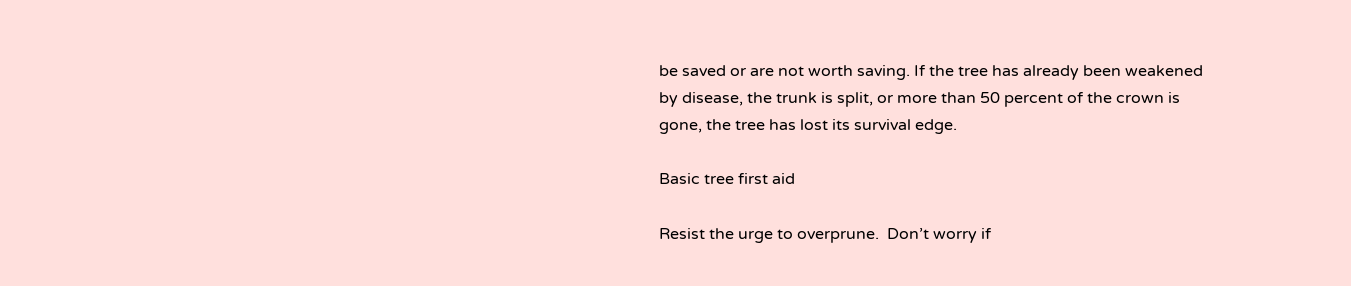be saved or are not worth saving. If the tree has already been weakened by disease, the trunk is split, or more than 50 percent of the crown is gone, the tree has lost its survival edge.

Basic tree first aid

Resist the urge to overprune.  Don’t worry if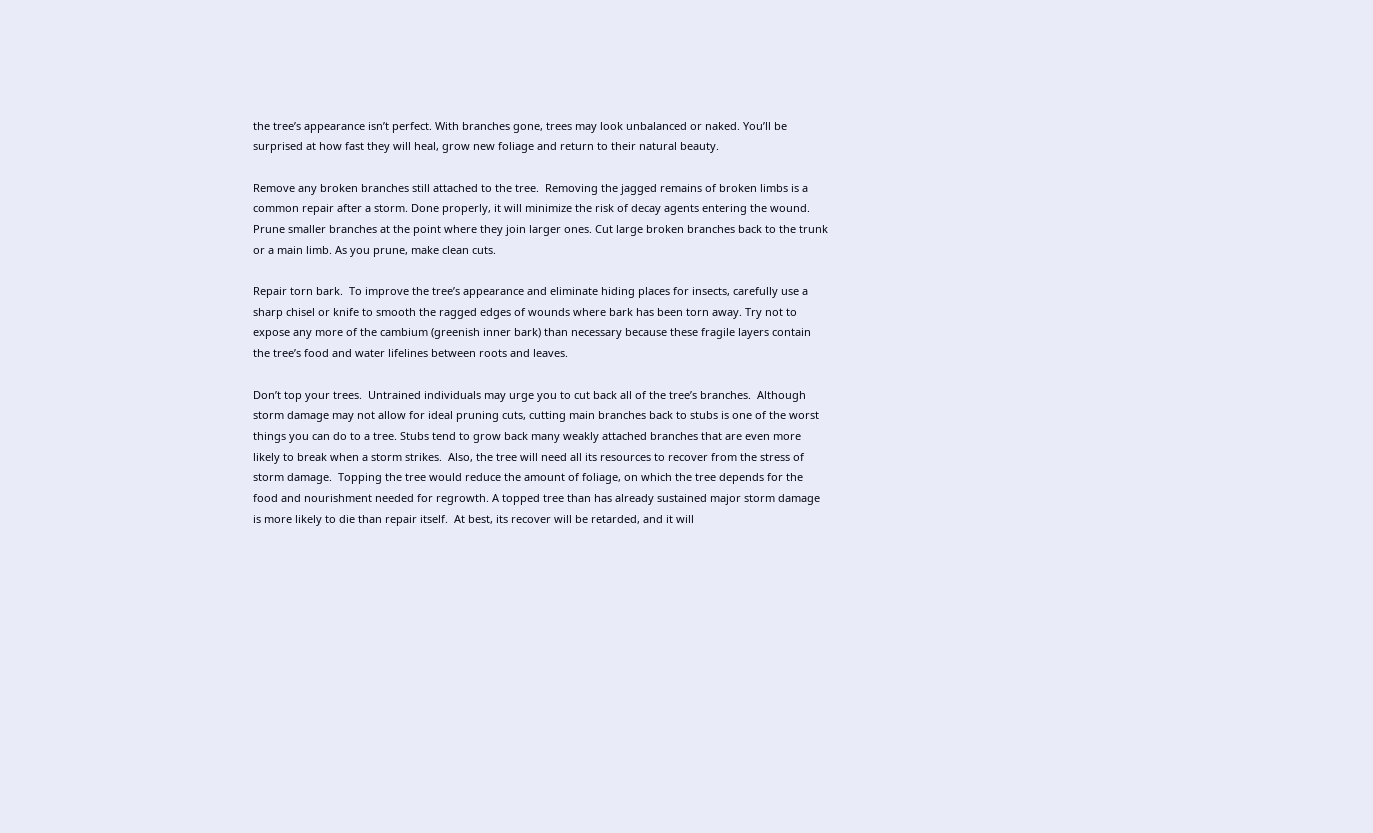the tree’s appearance isn’t perfect. With branches gone, trees may look unbalanced or naked. You’ll be surprised at how fast they will heal, grow new foliage and return to their natural beauty.

Remove any broken branches still attached to the tree.  Removing the jagged remains of broken limbs is a common repair after a storm. Done properly, it will minimize the risk of decay agents entering the wound.  Prune smaller branches at the point where they join larger ones. Cut large broken branches back to the trunk or a main limb. As you prune, make clean cuts.

Repair torn bark.  To improve the tree’s appearance and eliminate hiding places for insects, carefully use a sharp chisel or knife to smooth the ragged edges of wounds where bark has been torn away. Try not to expose any more of the cambium (greenish inner bark) than necessary because these fragile layers contain the tree’s food and water lifelines between roots and leaves.

Don’t top your trees.  Untrained individuals may urge you to cut back all of the tree’s branches.  Although storm damage may not allow for ideal pruning cuts, cutting main branches back to stubs is one of the worst things you can do to a tree. Stubs tend to grow back many weakly attached branches that are even more likely to break when a storm strikes.  Also, the tree will need all its resources to recover from the stress of storm damage.  Topping the tree would reduce the amount of foliage, on which the tree depends for the food and nourishment needed for regrowth. A topped tree than has already sustained major storm damage is more likely to die than repair itself.  At best, its recover will be retarded, and it will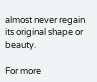almost never regain its original shape or beauty.

For more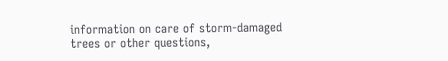information on care of storm-damaged trees or other questions,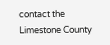contact the Limestone County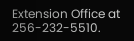Extension Office at 256-232-5510.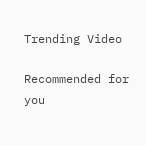Trending Video

Recommended for you